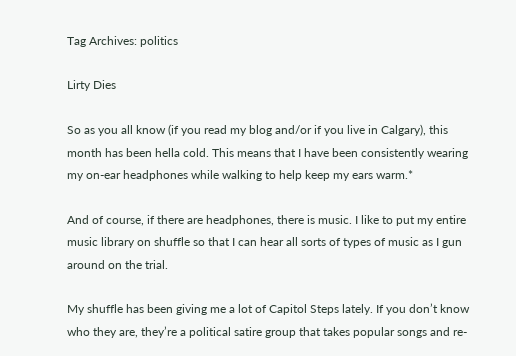Tag Archives: politics

Lirty Dies

So as you all know (if you read my blog and/or if you live in Calgary), this month has been hella cold. This means that I have been consistently wearing my on-ear headphones while walking to help keep my ears warm.*

And of course, if there are headphones, there is music. I like to put my entire music library on shuffle so that I can hear all sorts of types of music as I gun around on the trial.

My shuffle has been giving me a lot of Capitol Steps lately. If you don’t know who they are, they’re a political satire group that takes popular songs and re-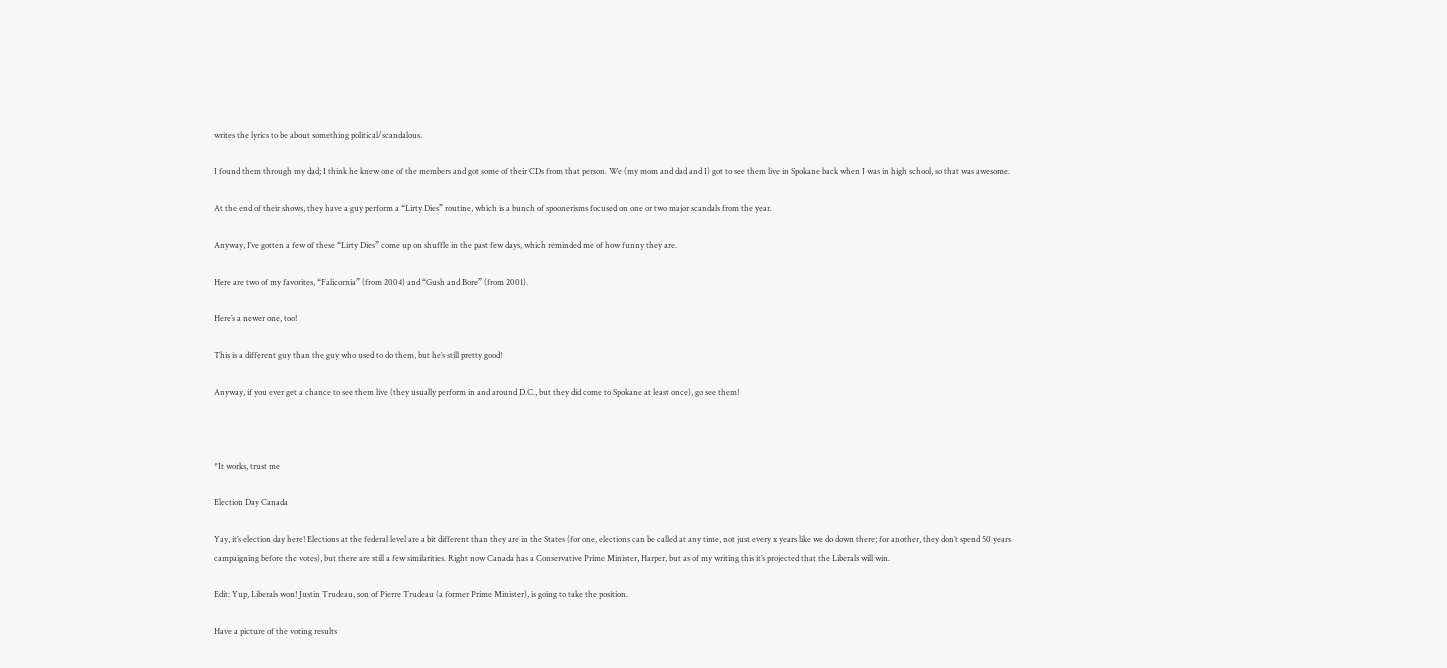writes the lyrics to be about something political/scandalous.

I found them through my dad; I think he knew one of the members and got some of their CDs from that person. We (my mom and dad and I) got to see them live in Spokane back when I was in high school, so that was awesome.

At the end of their shows, they have a guy perform a “Lirty Dies” routine, which is a bunch of spoonerisms focused on one or two major scandals from the year.

Anyway, I’ve gotten a few of these “Lirty Dies” come up on shuffle in the past few days, which reminded me of how funny they are.

Here are two of my favorites, “Falicornia” (from 2004) and “Gush and Bore” (from 2001).

Here’s a newer one, too!

This is a different guy than the guy who used to do them, but he’s still pretty good!

Anyway, if you ever get a chance to see them live (they usually perform in and around D.C., but they did come to Spokane at least once), go see them!



*It works, trust me

Election Day Canada

Yay, it’s election day here! Elections at the federal level are a bit different than they are in the States (for one, elections can be called at any time, not just every x years like we do down there; for another, they don’t spend 50 years campaigning before the votes), but there are still a few similarities. Right now Canada has a Conservative Prime Minister, Harper, but as of my writing this it’s projected that the Liberals will win.

Edit: Yup, Liberals won! Justin Trudeau, son of Pierre Trudeau (a former Prime Minister), is going to take the position.

Have a picture of the voting results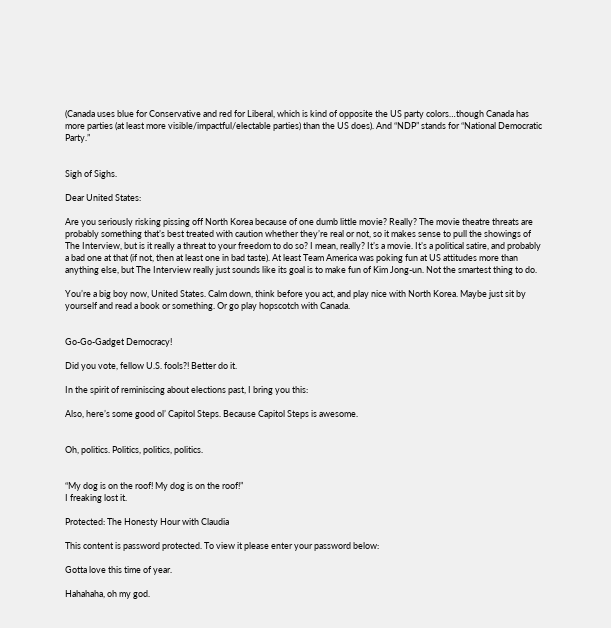(Canada uses blue for Conservative and red for Liberal, which is kind of opposite the US party colors…though Canada has more parties (at least more visible/impactful/electable parties) than the US does). And “NDP” stands for “National Democratic Party.”


Sigh of Sighs.

Dear United States:

Are you seriously risking pissing off North Korea because of one dumb little movie? Really? The movie theatre threats are probably something that’s best treated with caution whether they’re real or not, so it makes sense to pull the showings of The Interview, but is it really a threat to your freedom to do so? I mean, really? It’s a movie. It’s a political satire, and probably a bad one at that (if not, then at least one in bad taste). At least Team America was poking fun at US attitudes more than anything else, but The Interview really just sounds like its goal is to make fun of Kim Jong-un. Not the smartest thing to do.

You’re a big boy now, United States. Calm down, think before you act, and play nice with North Korea. Maybe just sit by yourself and read a book or something. Or go play hopscotch with Canada.


Go-Go-Gadget Democracy!

Did you vote, fellow U.S. fools?! Better do it.

In the spirit of reminiscing about elections past, I bring you this:

Also, here’s some good ol’ Capitol Steps. Because Capitol Steps is awesome.


Oh, politics. Politics, politics, politics.


“My dog is on the roof! My dog is on the roof!”
I freaking lost it.

Protected: The Honesty Hour with Claudia

This content is password protected. To view it please enter your password below:

Gotta love this time of year.

Hahahaha, oh my god.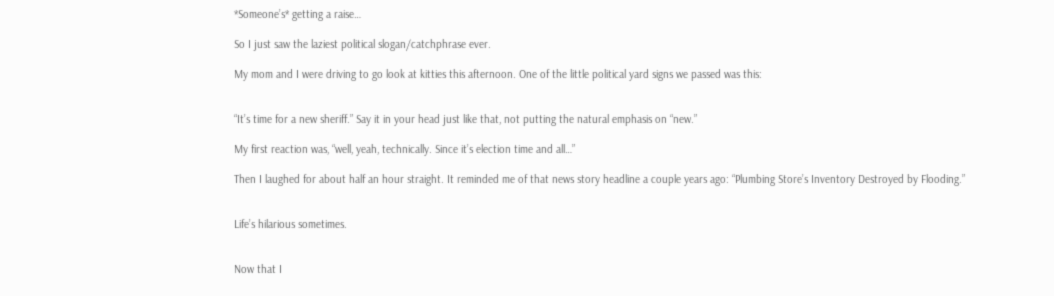*Someone’s* getting a raise…

So I just saw the laziest political slogan/catchphrase ever.

My mom and I were driving to go look at kitties this afternoon. One of the little political yard signs we passed was this:


“It’s time for a new sheriff.” Say it in your head just like that, not putting the natural emphasis on “new.”

My first reaction was, “well, yeah, technically. Since it’s election time and all…”

Then I laughed for about half an hour straight. It reminded me of that news story headline a couple years ago: “Plumbing Store’s Inventory Destroyed by Flooding.”


Life’s hilarious sometimes.


Now that I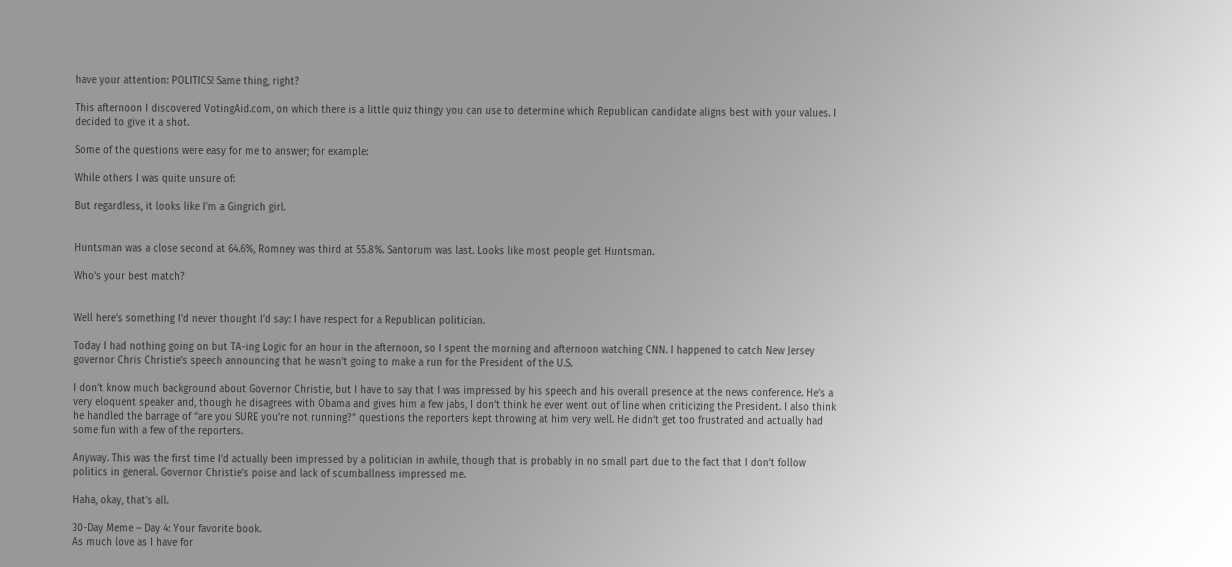have your attention: POLITICS! Same thing, right?

This afternoon I discovered VotingAid.com, on which there is a little quiz thingy you can use to determine which Republican candidate aligns best with your values. I decided to give it a shot.

Some of the questions were easy for me to answer; for example:

While others I was quite unsure of:

But regardless, it looks like I’m a Gingrich girl.


Huntsman was a close second at 64.6%, Romney was third at 55.8%. Santorum was last. Looks like most people get Huntsman.

Who’s your best match?


Well here’s something I’d never thought I’d say: I have respect for a Republican politician.

Today I had nothing going on but TA-ing Logic for an hour in the afternoon, so I spent the morning and afternoon watching CNN. I happened to catch New Jersey governor Chris Christie’s speech announcing that he wasn’t going to make a run for the President of the U.S.

I don’t know much background about Governor Christie, but I have to say that I was impressed by his speech and his overall presence at the news conference. He’s a very eloquent speaker and, though he disagrees with Obama and gives him a few jabs, I don’t think he ever went out of line when criticizing the President. I also think he handled the barrage of “are you SURE you’re not running?” questions the reporters kept throwing at him very well. He didn’t get too frustrated and actually had some fun with a few of the reporters.

Anyway. This was the first time I’d actually been impressed by a politician in awhile, though that is probably in no small part due to the fact that I don’t follow politics in general. Governor Christie’s poise and lack of scumballness impressed me.

Haha, okay, that’s all.

30-Day Meme – Day 4: Your favorite book.
As much love as I have for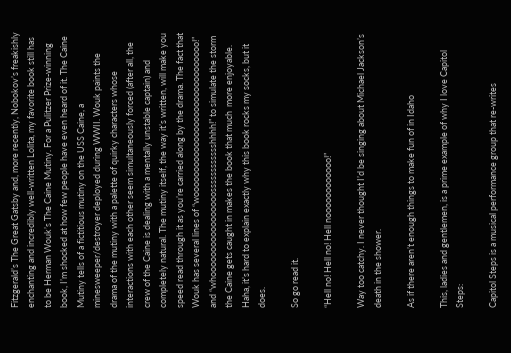Fitzgerald’s The Great Gatsby and, more recently, Nobokov’s freakishly enchanting and incredibly well-written Lolita, my favorite book still has to be Herman Wouk’s The Caine Mutiny. For a Pulitzer Prize-winning book, I’m shocked at how few people have even heard of it. The Caine Mutiny tells of a fictitious mutiny on the USS Caine, a minesweeper/destroyer deployed during WWII. Wouk paints the drama of the mutiny with a palette of quirky characters whose interactions with each other seem simultaneously forced (after all, the crew of the Caine is dealing with a mentally unstable captain) and completely natural. The mutiny itself, the way it’s written, will make you speed read through it as you’re carried along by the drama. The fact that Wouk has several lines of “wooooooooooooooooooooooooooooooo!” and “whooooooooooooooooosssssssssssshhhh!” to simulate the storm the Caine gets caught in makes the book that much  more enjoyable. Haha, it’s hard to explain exactly why this book rocks my socks, but it does.

So go read it.

“Hell no! Hell no! Hell noooooooooooo!”

Way too catchy. I never thought I’d be singing about Michael Jackson’s death in the shower.

As if there aren’t enough things to make fun of in Idaho

This, ladies and gentlemen, is a prime example of why I love Capitol Steps:

Capitol Steps is a musical performance group that re-writes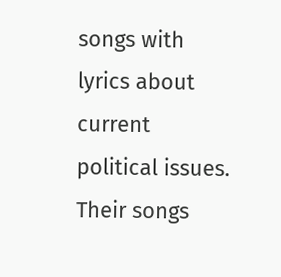songs with lyrics about current political issues. Their songs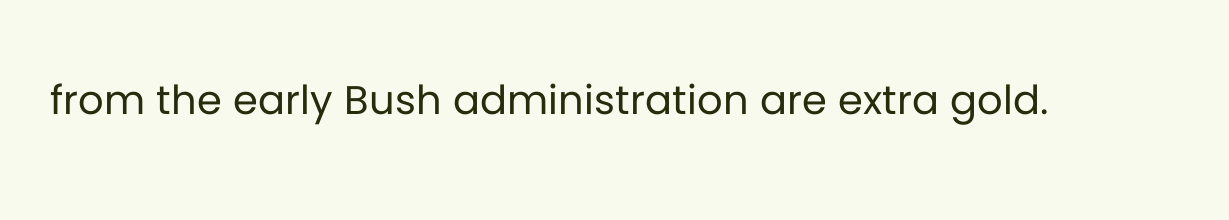from the early Bush administration are extra gold.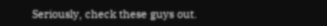Seriously, check these guys out.